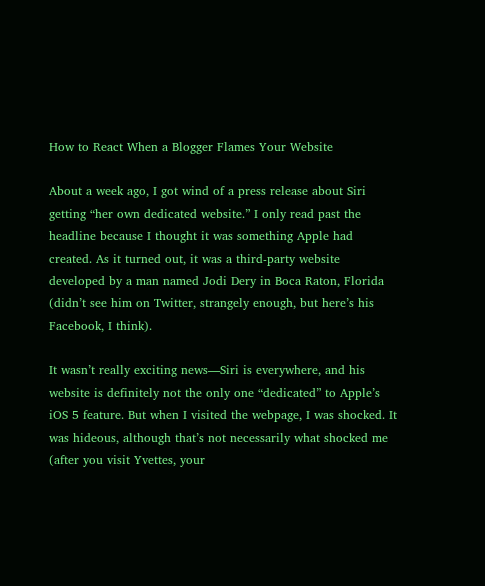How to React When a Blogger Flames Your Website

About a week ago, I got wind of a press release about Siri getting “her own dedicated website.” I only read past the headline because I thought it was something Apple had created. As it turned out, it was a third-party website developed by a man named Jodi Dery in Boca Raton, Florida (didn’t see him on Twitter, strangely enough, but here’s his Facebook, I think).

It wasn’t really exciting news—Siri is everywhere, and his website is definitely not the only one “dedicated” to Apple’s iOS 5 feature. But when I visited the webpage, I was shocked. It was hideous, although that’s not necessarily what shocked me (after you visit Yvettes, your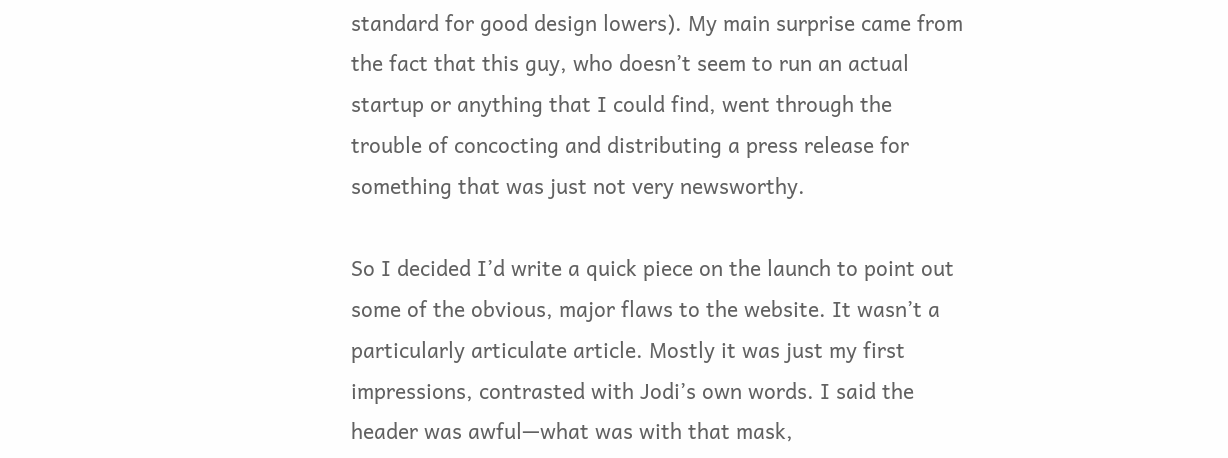standard for good design lowers). My main surprise came from the fact that this guy, who doesn’t seem to run an actual startup or anything that I could find, went through the trouble of concocting and distributing a press release for something that was just not very newsworthy.

So I decided I’d write a quick piece on the launch to point out some of the obvious, major flaws to the website. It wasn’t a particularly articulate article. Mostly it was just my first impressions, contrasted with Jodi’s own words. I said the header was awful—what was with that mask,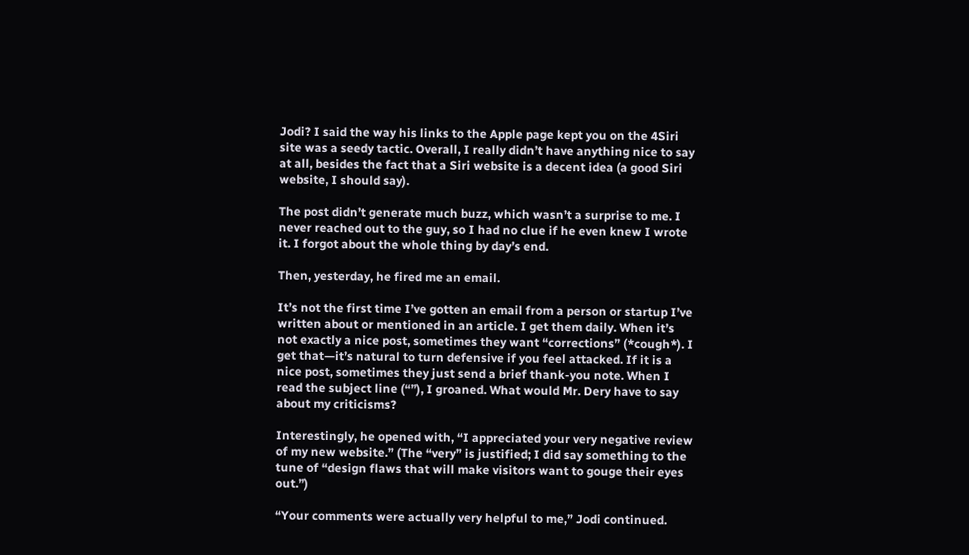Jodi? I said the way his links to the Apple page kept you on the 4Siri site was a seedy tactic. Overall, I really didn’t have anything nice to say at all, besides the fact that a Siri website is a decent idea (a good Siri website, I should say).

The post didn’t generate much buzz, which wasn’t a surprise to me. I never reached out to the guy, so I had no clue if he even knew I wrote it. I forgot about the whole thing by day’s end.

Then, yesterday, he fired me an email.

It’s not the first time I’ve gotten an email from a person or startup I’ve written about or mentioned in an article. I get them daily. When it’s not exactly a nice post, sometimes they want “corrections” (*cough*). I get that—it’s natural to turn defensive if you feel attacked. If it is a nice post, sometimes they just send a brief thank-you note. When I read the subject line (“”), I groaned. What would Mr. Dery have to say about my criticisms?

Interestingly, he opened with, “I appreciated your very negative review of my new website.” (The “very” is justified; I did say something to the tune of “design flaws that will make visitors want to gouge their eyes out.”)

“Your comments were actually very helpful to me,” Jodi continued.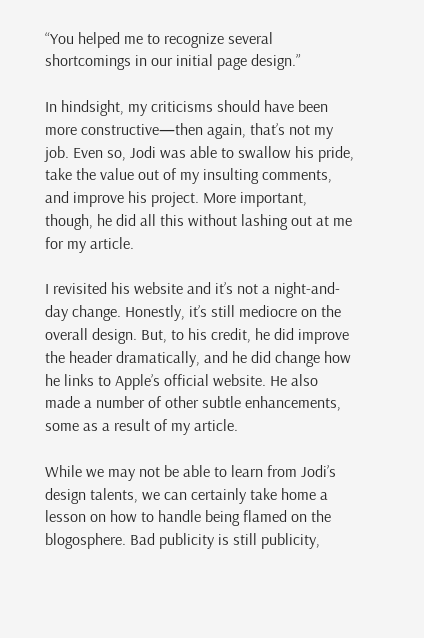“You helped me to recognize several shortcomings in our initial page design.”

In hindsight, my criticisms should have been more constructive—then again, that’s not my job. Even so, Jodi was able to swallow his pride, take the value out of my insulting comments, and improve his project. More important, though, he did all this without lashing out at me for my article.

I revisited his website and it’s not a night-and-day change. Honestly, it’s still mediocre on the overall design. But, to his credit, he did improve the header dramatically, and he did change how he links to Apple’s official website. He also made a number of other subtle enhancements, some as a result of my article.

While we may not be able to learn from Jodi’s design talents, we can certainly take home a lesson on how to handle being flamed on the blogosphere. Bad publicity is still publicity,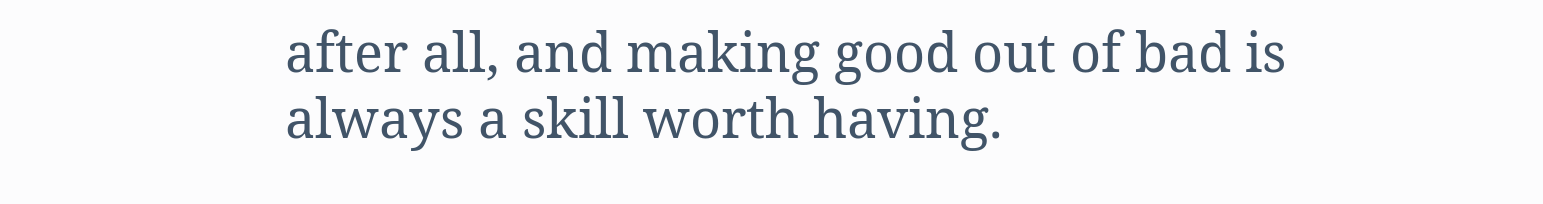after all, and making good out of bad is always a skill worth having.